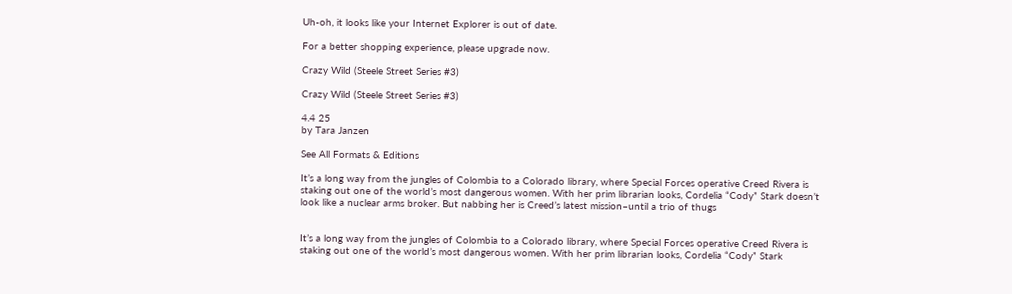Uh-oh, it looks like your Internet Explorer is out of date.

For a better shopping experience, please upgrade now.

Crazy Wild (Steele Street Series #3)

Crazy Wild (Steele Street Series #3)

4.4 25
by Tara Janzen

See All Formats & Editions

It’s a long way from the jungles of Colombia to a Colorado library, where Special Forces operative Creed Rivera is staking out one of the world’s most dangerous women. With her prim librarian looks, Cordelia “Cody” Stark doesn’t look like a nuclear arms broker. But nabbing her is Creed’s latest mission–until a trio of thugs


It’s a long way from the jungles of Colombia to a Colorado library, where Special Forces operative Creed Rivera is staking out one of the world’s most dangerous women. With her prim librarian looks, Cordelia “Cody” Stark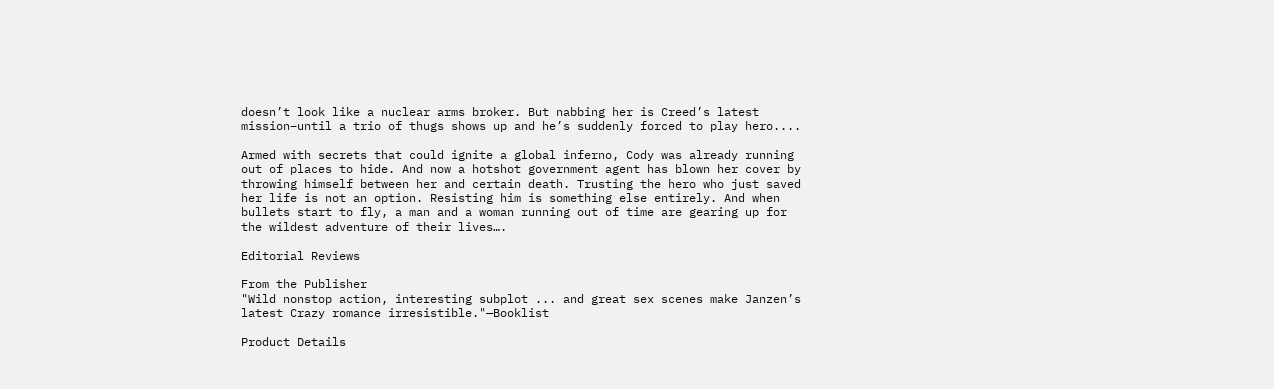doesn’t look like a nuclear arms broker. But nabbing her is Creed’s latest mission–until a trio of thugs shows up and he’s suddenly forced to play hero....

Armed with secrets that could ignite a global inferno, Cody was already running out of places to hide. And now a hotshot government agent has blown her cover by throwing himself between her and certain death. Trusting the hero who just saved her life is not an option. Resisting him is something else entirely. And when bullets start to fly, a man and a woman running out of time are gearing up for the wildest adventure of their lives….

Editorial Reviews

From the Publisher
"Wild nonstop action, interesting subplot ... and great sex scenes make Janzen’s latest Crazy romance irresistible."—Booklist

Product Details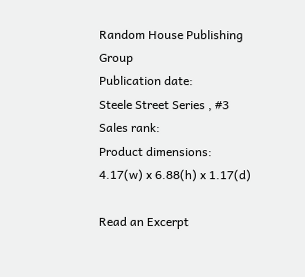Random House Publishing Group
Publication date:
Steele Street Series , #3
Sales rank:
Product dimensions:
4.17(w) x 6.88(h) x 1.17(d)

Read an Excerpt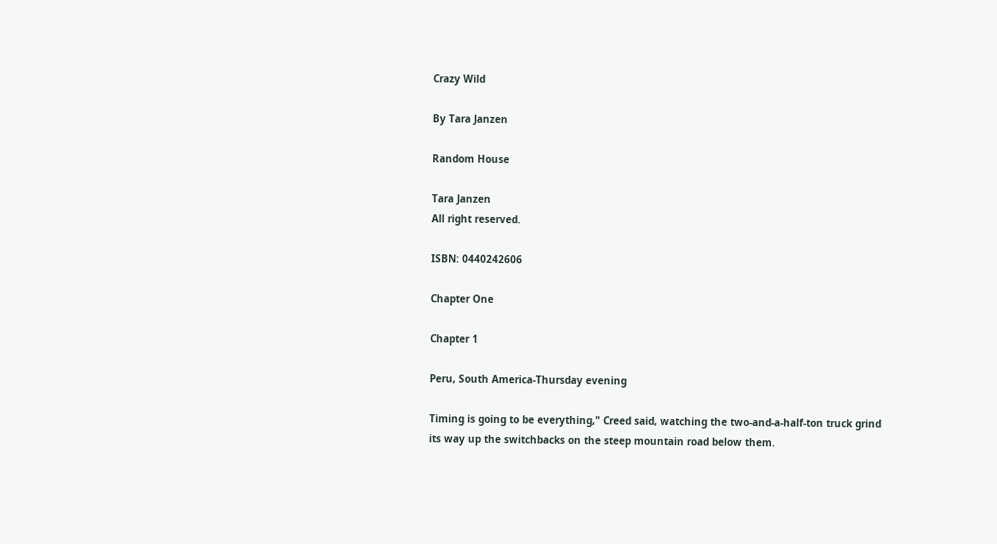Crazy Wild

By Tara Janzen

Random House

Tara Janzen
All right reserved.

ISBN: 0440242606

Chapter One

Chapter 1

Peru, South America-Thursday evening

Timing is going to be everything," Creed said, watching the two-and-a-half-ton truck grind its way up the switchbacks on the steep mountain road below them.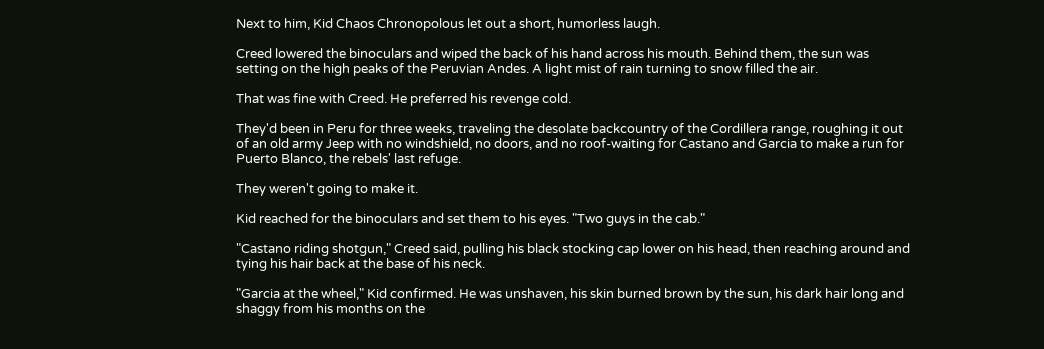Next to him, Kid Chaos Chronopolous let out a short, humorless laugh.

Creed lowered the binoculars and wiped the back of his hand across his mouth. Behind them, the sun was setting on the high peaks of the Peruvian Andes. A light mist of rain turning to snow filled the air.

That was fine with Creed. He preferred his revenge cold.

They'd been in Peru for three weeks, traveling the desolate backcountry of the Cordillera range, roughing it out of an old army Jeep with no windshield, no doors, and no roof-waiting for Castano and Garcia to make a run for Puerto Blanco, the rebels' last refuge.

They weren't going to make it.

Kid reached for the binoculars and set them to his eyes. "Two guys in the cab."

"Castano riding shotgun," Creed said, pulling his black stocking cap lower on his head, then reaching around and tying his hair back at the base of his neck.

"Garcia at the wheel," Kid confirmed. He was unshaven, his skin burned brown by the sun, his dark hair long and shaggy from his months on the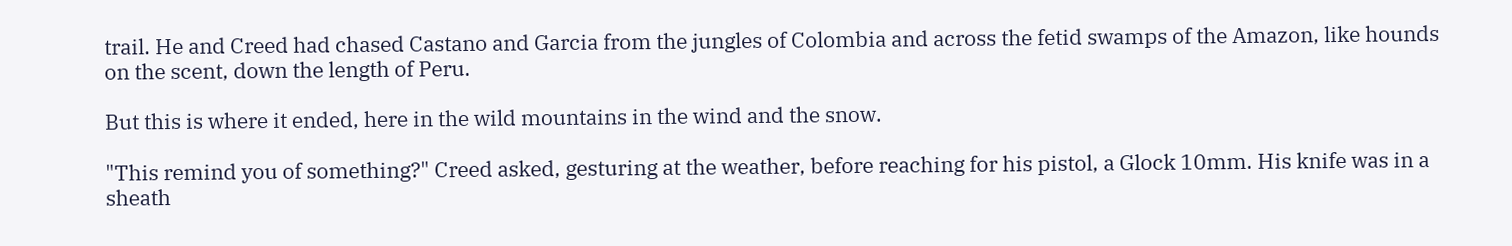trail. He and Creed had chased Castano and Garcia from the jungles of Colombia and across the fetid swamps of the Amazon, like hounds on the scent, down the length of Peru.

But this is where it ended, here in the wild mountains in the wind and the snow.

"This remind you of something?" Creed asked, gesturing at the weather, before reaching for his pistol, a Glock 10mm. His knife was in a sheath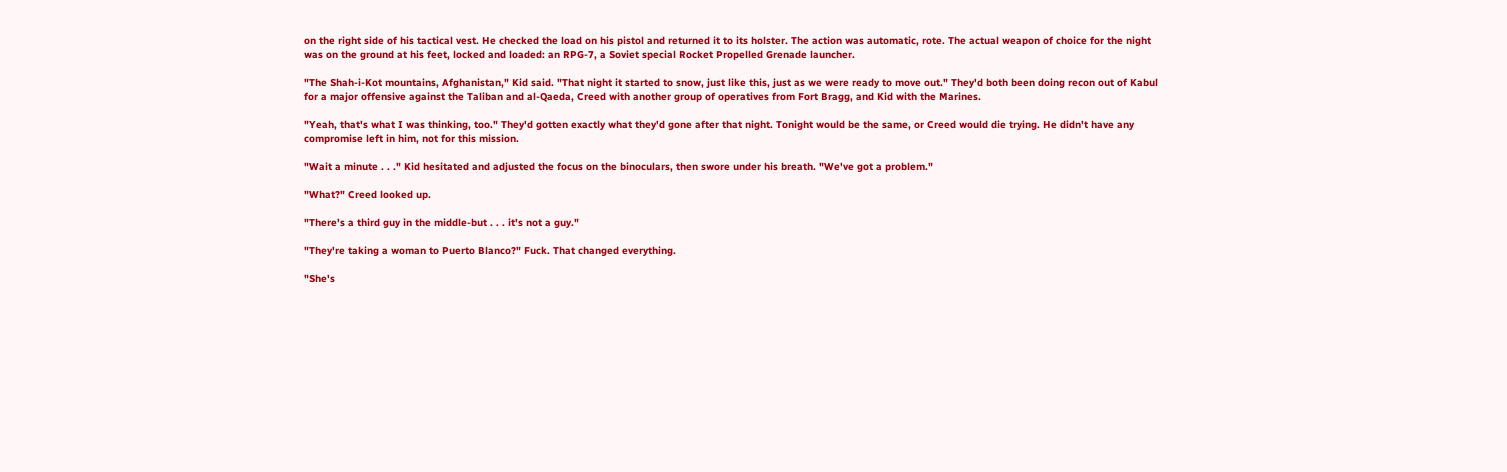on the right side of his tactical vest. He checked the load on his pistol and returned it to its holster. The action was automatic, rote. The actual weapon of choice for the night was on the ground at his feet, locked and loaded: an RPG-7, a Soviet special Rocket Propelled Grenade launcher.

"The Shah-i-Kot mountains, Afghanistan," Kid said. "That night it started to snow, just like this, just as we were ready to move out." They'd both been doing recon out of Kabul for a major offensive against the Taliban and al-Qaeda, Creed with another group of operatives from Fort Bragg, and Kid with the Marines.

"Yeah, that's what I was thinking, too." They'd gotten exactly what they'd gone after that night. Tonight would be the same, or Creed would die trying. He didn't have any compromise left in him, not for this mission.

"Wait a minute . . ." Kid hesitated and adjusted the focus on the binoculars, then swore under his breath. "We've got a problem."

"What?" Creed looked up.

"There's a third guy in the middle-but . . . it's not a guy."

"They're taking a woman to Puerto Blanco?" Fuck. That changed everything.

"She's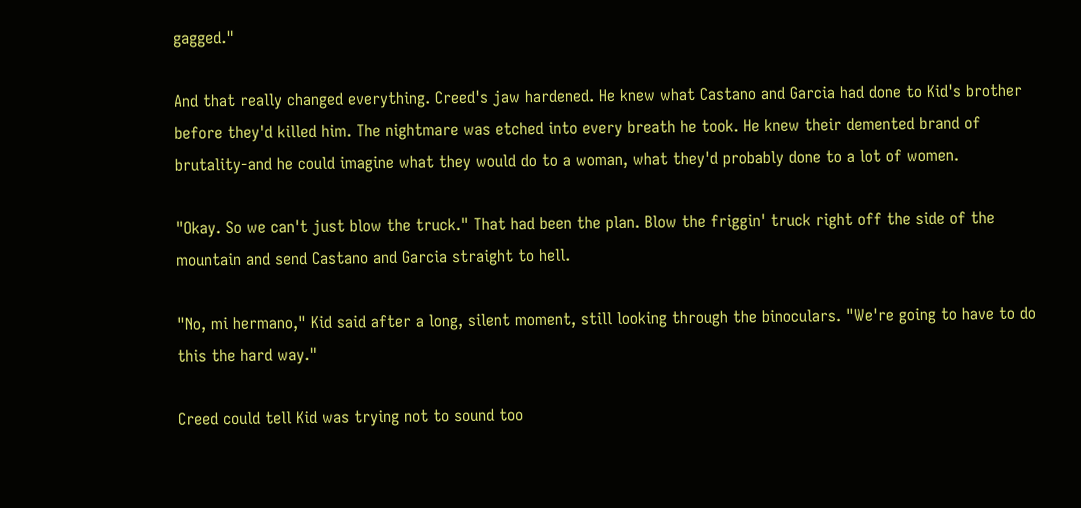gagged."

And that really changed everything. Creed's jaw hardened. He knew what Castano and Garcia had done to Kid's brother before they'd killed him. The nightmare was etched into every breath he took. He knew their demented brand of brutality-and he could imagine what they would do to a woman, what they'd probably done to a lot of women.

"Okay. So we can't just blow the truck." That had been the plan. Blow the friggin' truck right off the side of the mountain and send Castano and Garcia straight to hell.

"No, mi hermano," Kid said after a long, silent moment, still looking through the binoculars. "We're going to have to do this the hard way."

Creed could tell Kid was trying not to sound too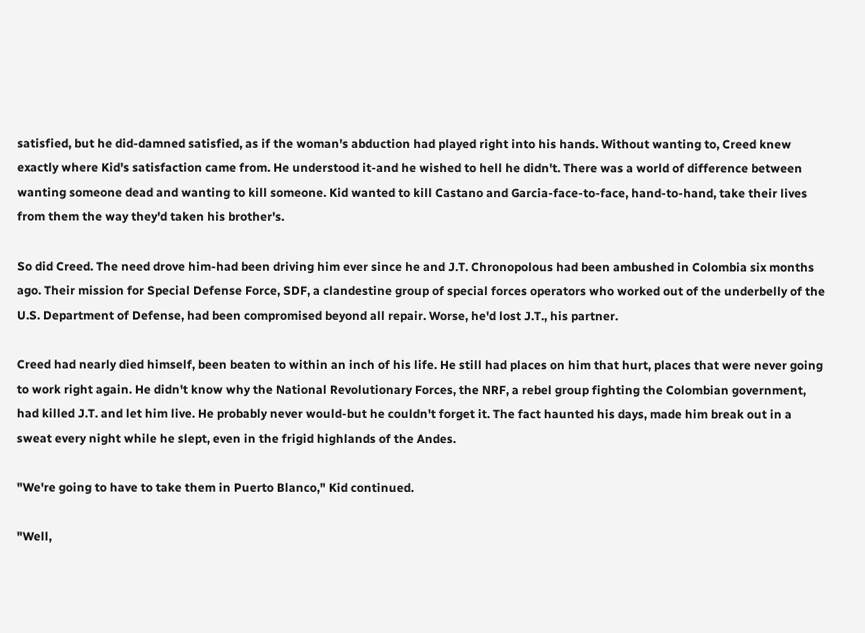satisfied, but he did-damned satisfied, as if the woman's abduction had played right into his hands. Without wanting to, Creed knew exactly where Kid's satisfaction came from. He understood it-and he wished to hell he didn't. There was a world of difference between wanting someone dead and wanting to kill someone. Kid wanted to kill Castano and Garcia-face-to-face, hand-to-hand, take their lives from them the way they'd taken his brother's.

So did Creed. The need drove him-had been driving him ever since he and J.T. Chronopolous had been ambushed in Colombia six months ago. Their mission for Special Defense Force, SDF, a clandestine group of special forces operators who worked out of the underbelly of the U.S. Department of Defense, had been compromised beyond all repair. Worse, he'd lost J.T., his partner.

Creed had nearly died himself, been beaten to within an inch of his life. He still had places on him that hurt, places that were never going to work right again. He didn't know why the National Revolutionary Forces, the NRF, a rebel group fighting the Colombian government, had killed J.T. and let him live. He probably never would-but he couldn't forget it. The fact haunted his days, made him break out in a sweat every night while he slept, even in the frigid highlands of the Andes.

"We're going to have to take them in Puerto Blanco," Kid continued.

"Well,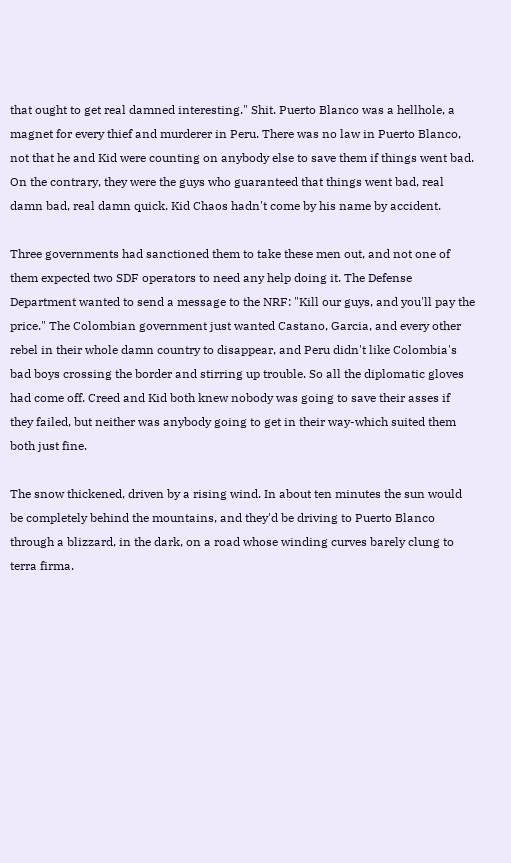that ought to get real damned interesting." Shit. Puerto Blanco was a hellhole, a magnet for every thief and murderer in Peru. There was no law in Puerto Blanco, not that he and Kid were counting on anybody else to save them if things went bad. On the contrary, they were the guys who guaranteed that things went bad, real damn bad, real damn quick. Kid Chaos hadn't come by his name by accident.

Three governments had sanctioned them to take these men out, and not one of them expected two SDF operators to need any help doing it. The Defense Department wanted to send a message to the NRF: "Kill our guys, and you'll pay the price." The Colombian government just wanted Castano, Garcia, and every other rebel in their whole damn country to disappear, and Peru didn't like Colombia's bad boys crossing the border and stirring up trouble. So all the diplomatic gloves had come off. Creed and Kid both knew nobody was going to save their asses if they failed, but neither was anybody going to get in their way-which suited them both just fine.

The snow thickened, driven by a rising wind. In about ten minutes the sun would be completely behind the mountains, and they'd be driving to Puerto Blanco through a blizzard, in the dark, on a road whose winding curves barely clung to terra firma.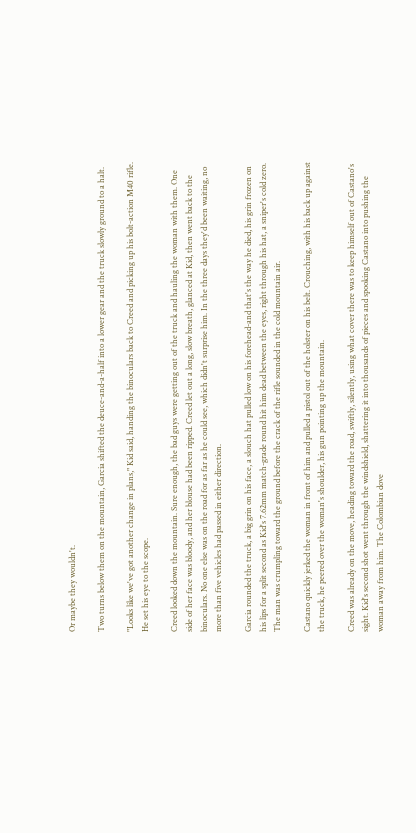Or maybe they wouldn't.

Two turns below them on the mountain, Garcia shifted the deuce-and-a-half into a lower gear and the truck slowly ground to a halt.

"Looks like we've got another change in plans," Kid said, handing the binoculars back to Creed and picking up his bolt-action M40 rifle. He set his eye to the scope.

Creed looked down the mountain. Sure enough, the bad guys were getting out of the truck and hauling the woman with them. One side of her face was bloody, and her blouse had been ripped. Creed let out a long, slow breath, glanced at Kid, then went back to the binoculars. No one else was on the road for as far as he could see, which didn't surprise him. In the three days they'd been waiting, no more than five vehicles had passed in either direction.

Garcia rounded the truck, a big grin on his face, a slouch hat pulled low on his forehead-and that's the way he died, his grin frozen on his lips for a split second as Kid's 7.62mm match-grade round hit him dead between the eyes, right through his hat, a sniper's cold zero. The man was crumpling toward the ground before the crack of the rifle sounded in the cold mountain air.

Castano quickly jerked the woman in front of him and pulled a pistol out of the holster on his belt. Crouching, with his back up against the truck, he peered over the woman's shoulder, his gun pointing up the mountain.

Creed was already on the move, heading toward the road, swiftly, silently, using what cover there was to keep himself out of Castano's sight. Kid's second shot went through the windshield, shattering it into thousands of pieces and spooking Castano into pushing the woman away from him. The Colombian dove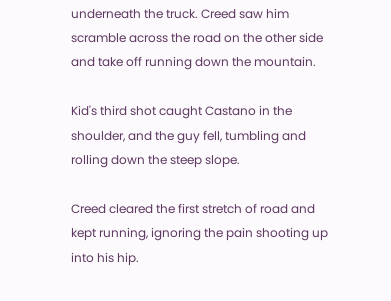underneath the truck. Creed saw him scramble across the road on the other side and take off running down the mountain.

Kid's third shot caught Castano in the shoulder, and the guy fell, tumbling and rolling down the steep slope.

Creed cleared the first stretch of road and kept running, ignoring the pain shooting up into his hip.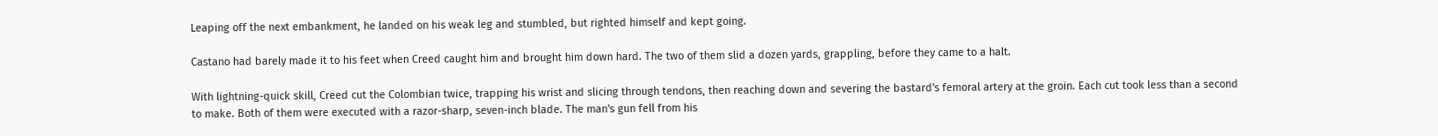Leaping off the next embankment, he landed on his weak leg and stumbled, but righted himself and kept going.

Castano had barely made it to his feet when Creed caught him and brought him down hard. The two of them slid a dozen yards, grappling, before they came to a halt.

With lightning-quick skill, Creed cut the Colombian twice, trapping his wrist and slicing through tendons, then reaching down and severing the bastard's femoral artery at the groin. Each cut took less than a second to make. Both of them were executed with a razor-sharp, seven-inch blade. The man's gun fell from his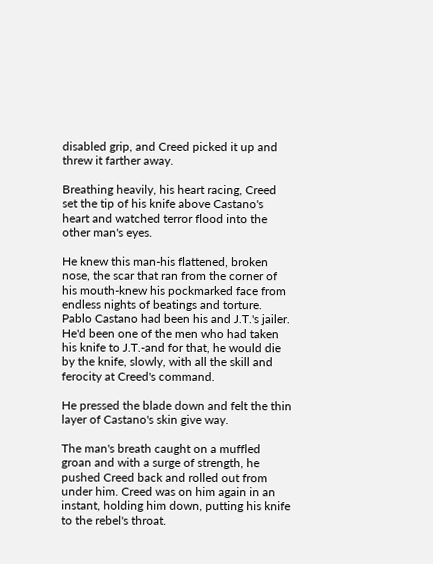disabled grip, and Creed picked it up and threw it farther away.

Breathing heavily, his heart racing, Creed set the tip of his knife above Castano's heart and watched terror flood into the other man's eyes.

He knew this man-his flattened, broken nose, the scar that ran from the corner of his mouth-knew his pockmarked face from endless nights of beatings and torture. Pablo Castano had been his and J.T.'s jailer. He'd been one of the men who had taken his knife to J.T.-and for that, he would die by the knife, slowly, with all the skill and ferocity at Creed's command.

He pressed the blade down and felt the thin layer of Castano's skin give way.

The man's breath caught on a muffled groan and with a surge of strength, he pushed Creed back and rolled out from under him. Creed was on him again in an instant, holding him down, putting his knife to the rebel's throat.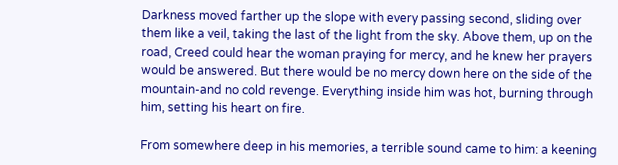Darkness moved farther up the slope with every passing second, sliding over them like a veil, taking the last of the light from the sky. Above them, up on the road, Creed could hear the woman praying for mercy, and he knew her prayers would be answered. But there would be no mercy down here on the side of the mountain-and no cold revenge. Everything inside him was hot, burning through him, setting his heart on fire.

From somewhere deep in his memories, a terrible sound came to him: a keening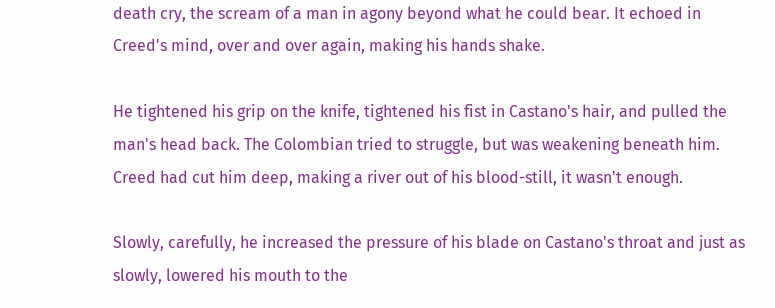death cry, the scream of a man in agony beyond what he could bear. It echoed in Creed's mind, over and over again, making his hands shake.

He tightened his grip on the knife, tightened his fist in Castano's hair, and pulled the man's head back. The Colombian tried to struggle, but was weakening beneath him. Creed had cut him deep, making a river out of his blood-still, it wasn't enough.

Slowly, carefully, he increased the pressure of his blade on Castano's throat and just as slowly, lowered his mouth to the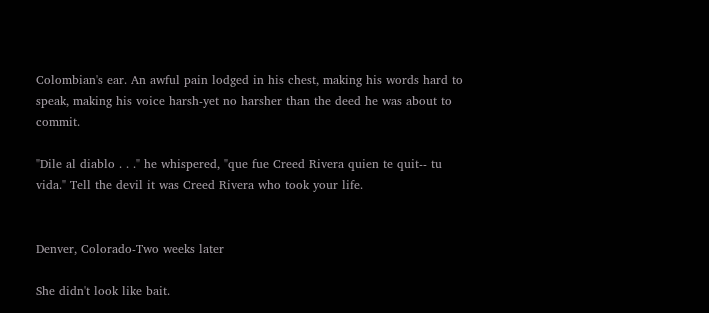Colombian's ear. An awful pain lodged in his chest, making his words hard to speak, making his voice harsh-yet no harsher than the deed he was about to commit.

"Dile al diablo . . ." he whispered, "que fue Creed Rivera quien te quit-- tu vida." Tell the devil it was Creed Rivera who took your life.


Denver, Colorado-Two weeks later

She didn't look like bait.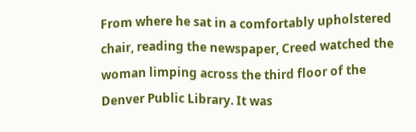From where he sat in a comfortably upholstered chair, reading the newspaper, Creed watched the woman limping across the third floor of the Denver Public Library. It was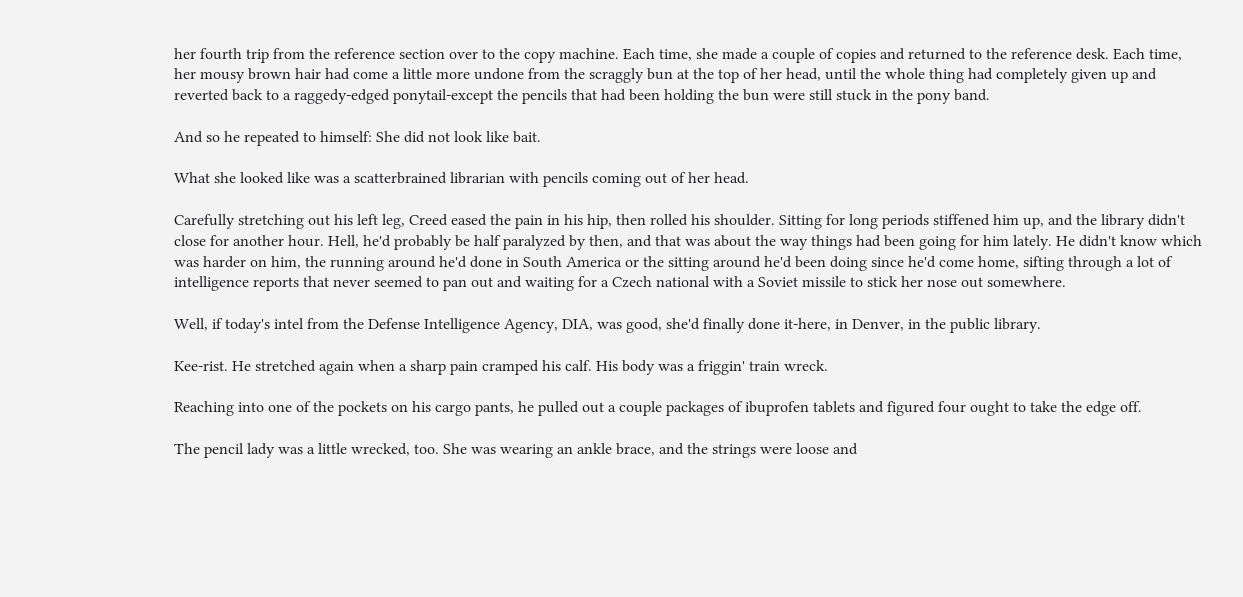her fourth trip from the reference section over to the copy machine. Each time, she made a couple of copies and returned to the reference desk. Each time, her mousy brown hair had come a little more undone from the scraggly bun at the top of her head, until the whole thing had completely given up and reverted back to a raggedy-edged ponytail-except the pencils that had been holding the bun were still stuck in the pony band.

And so he repeated to himself: She did not look like bait.

What she looked like was a scatterbrained librarian with pencils coming out of her head.

Carefully stretching out his left leg, Creed eased the pain in his hip, then rolled his shoulder. Sitting for long periods stiffened him up, and the library didn't close for another hour. Hell, he'd probably be half paralyzed by then, and that was about the way things had been going for him lately. He didn't know which was harder on him, the running around he'd done in South America or the sitting around he'd been doing since he'd come home, sifting through a lot of intelligence reports that never seemed to pan out and waiting for a Czech national with a Soviet missile to stick her nose out somewhere.

Well, if today's intel from the Defense Intelligence Agency, DIA, was good, she'd finally done it-here, in Denver, in the public library.

Kee-rist. He stretched again when a sharp pain cramped his calf. His body was a friggin' train wreck.

Reaching into one of the pockets on his cargo pants, he pulled out a couple packages of ibuprofen tablets and figured four ought to take the edge off.

The pencil lady was a little wrecked, too. She was wearing an ankle brace, and the strings were loose and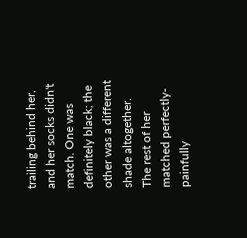trailing behind her, and her socks didn't match. One was definitely black; the other was a different shade altogether. The rest of her matched perfectly-painfully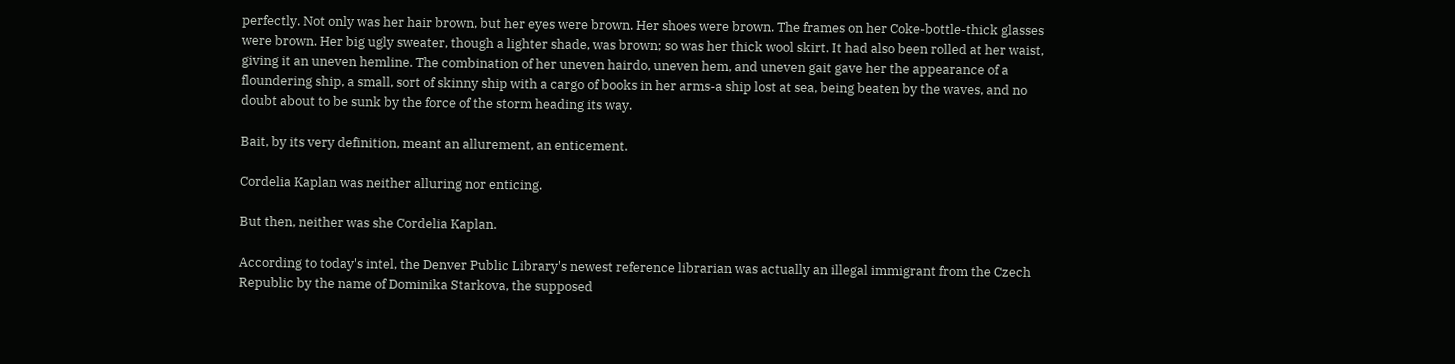perfectly. Not only was her hair brown, but her eyes were brown. Her shoes were brown. The frames on her Coke-bottle-thick glasses were brown. Her big ugly sweater, though a lighter shade, was brown; so was her thick wool skirt. It had also been rolled at her waist, giving it an uneven hemline. The combination of her uneven hairdo, uneven hem, and uneven gait gave her the appearance of a floundering ship, a small, sort of skinny ship with a cargo of books in her arms-a ship lost at sea, being beaten by the waves, and no doubt about to be sunk by the force of the storm heading its way.

Bait, by its very definition, meant an allurement, an enticement.

Cordelia Kaplan was neither alluring nor enticing.

But then, neither was she Cordelia Kaplan.

According to today's intel, the Denver Public Library's newest reference librarian was actually an illegal immigrant from the Czech Republic by the name of Dominika Starkova, the supposed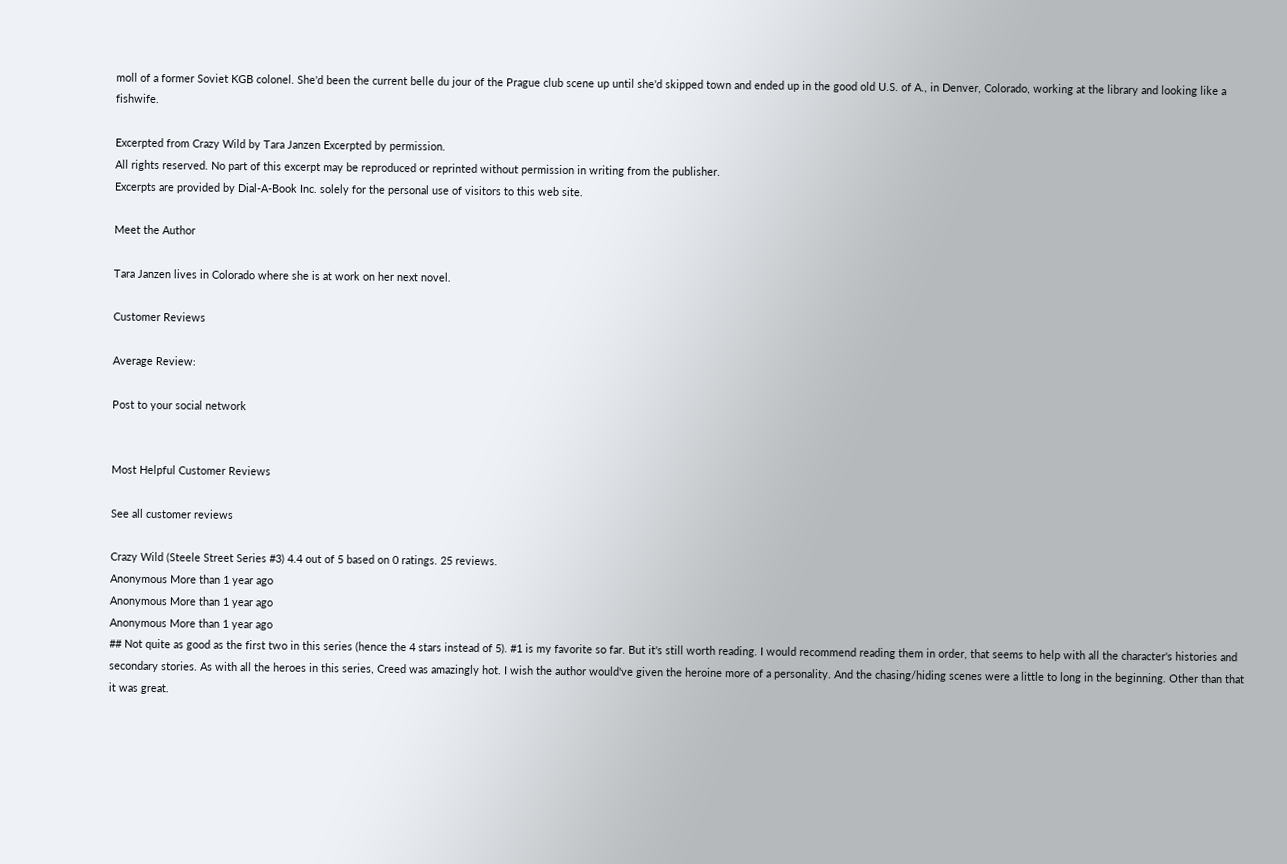moll of a former Soviet KGB colonel. She'd been the current belle du jour of the Prague club scene up until she'd skipped town and ended up in the good old U.S. of A., in Denver, Colorado, working at the library and looking like a fishwife.

Excerpted from Crazy Wild by Tara Janzen Excerpted by permission.
All rights reserved. No part of this excerpt may be reproduced or reprinted without permission in writing from the publisher.
Excerpts are provided by Dial-A-Book Inc. solely for the personal use of visitors to this web site.

Meet the Author

Tara Janzen lives in Colorado where she is at work on her next novel.

Customer Reviews

Average Review:

Post to your social network


Most Helpful Customer Reviews

See all customer reviews

Crazy Wild (Steele Street Series #3) 4.4 out of 5 based on 0 ratings. 25 reviews.
Anonymous More than 1 year ago
Anonymous More than 1 year ago
Anonymous More than 1 year ago
## Not quite as good as the first two in this series (hence the 4 stars instead of 5). #1 is my favorite so far. But it's still worth reading. I would recommend reading them in order, that seems to help with all the character's histories and secondary stories. As with all the heroes in this series, Creed was amazingly hot. I wish the author would've given the heroine more of a personality. And the chasing/hiding scenes were a little to long in the beginning. Other than that it was great.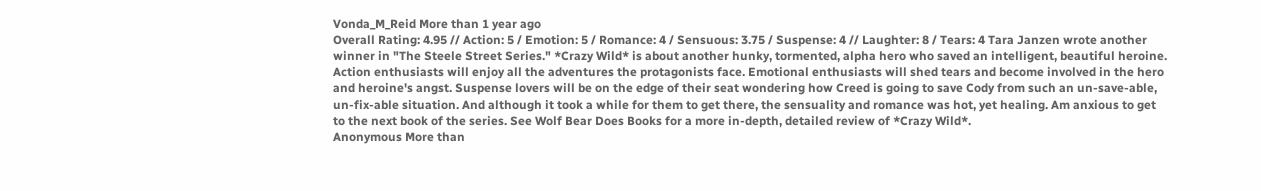Vonda_M_Reid More than 1 year ago
Overall Rating: 4.95 // Action: 5 / Emotion: 5 / Romance: 4 / Sensuous: 3.75 / Suspense: 4 // Laughter: 8 / Tears: 4 Tara Janzen wrote another winner in "The Steele Street Series." *Crazy Wild* is about another hunky, tormented, alpha hero who saved an intelligent, beautiful heroine. Action enthusiasts will enjoy all the adventures the protagonists face. Emotional enthusiasts will shed tears and become involved in the hero and heroine's angst. Suspense lovers will be on the edge of their seat wondering how Creed is going to save Cody from such an un-save-able, un-fix-able situation. And although it took a while for them to get there, the sensuality and romance was hot, yet healing. Am anxious to get to the next book of the series. See Wolf Bear Does Books for a more in-depth, detailed review of *Crazy Wild*.
Anonymous More than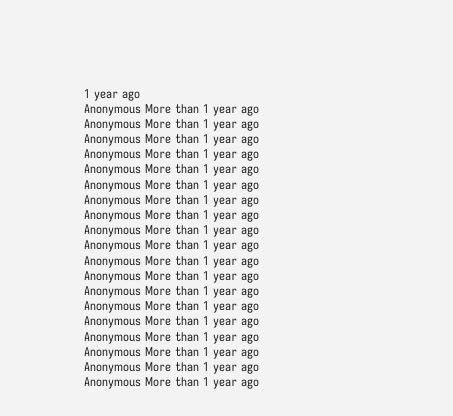1 year ago
Anonymous More than 1 year ago
Anonymous More than 1 year ago
Anonymous More than 1 year ago
Anonymous More than 1 year ago
Anonymous More than 1 year ago
Anonymous More than 1 year ago
Anonymous More than 1 year ago
Anonymous More than 1 year ago
Anonymous More than 1 year ago
Anonymous More than 1 year ago
Anonymous More than 1 year ago
Anonymous More than 1 year ago
Anonymous More than 1 year ago
Anonymous More than 1 year ago
Anonymous More than 1 year ago
Anonymous More than 1 year ago
Anonymous More than 1 year ago
Anonymous More than 1 year ago
Anonymous More than 1 year ago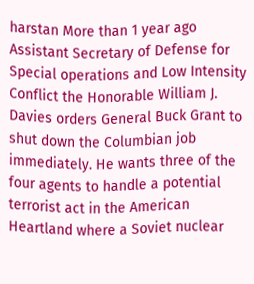harstan More than 1 year ago
Assistant Secretary of Defense for Special operations and Low Intensity Conflict the Honorable William J. Davies orders General Buck Grant to shut down the Columbian job immediately. He wants three of the four agents to handle a potential terrorist act in the American Heartland where a Soviet nuclear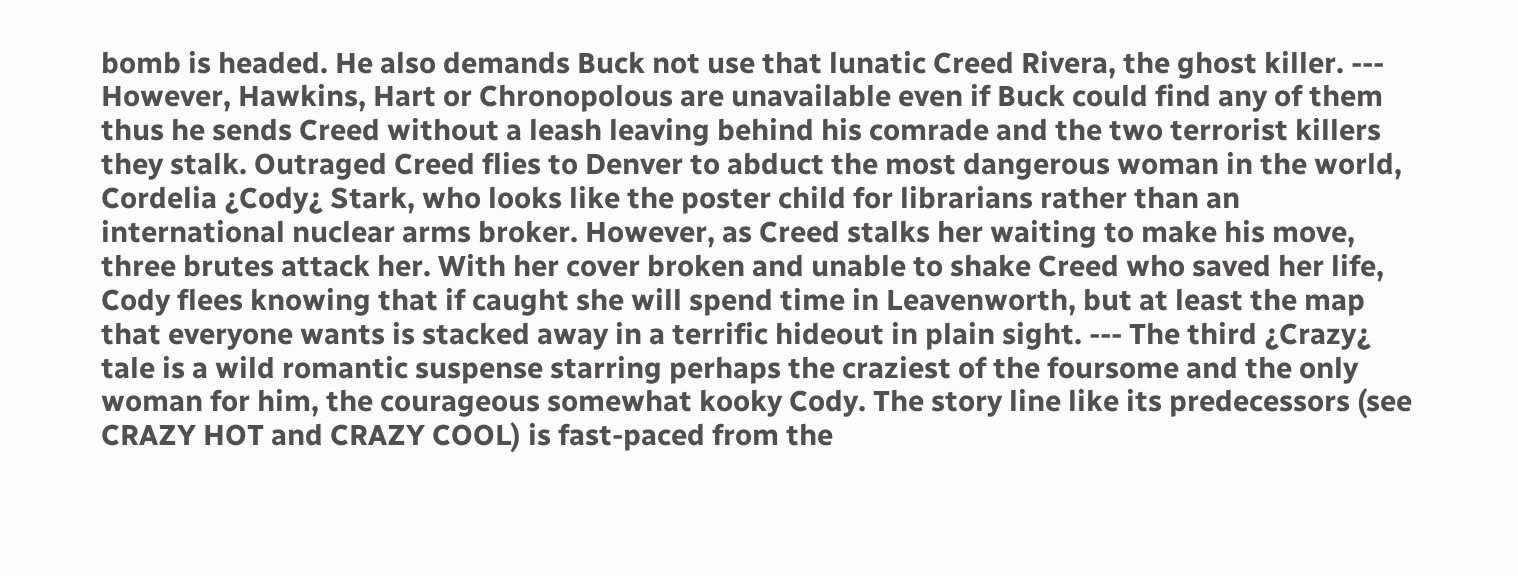bomb is headed. He also demands Buck not use that lunatic Creed Rivera, the ghost killer. --- However, Hawkins, Hart or Chronopolous are unavailable even if Buck could find any of them thus he sends Creed without a leash leaving behind his comrade and the two terrorist killers they stalk. Outraged Creed flies to Denver to abduct the most dangerous woman in the world, Cordelia ¿Cody¿ Stark, who looks like the poster child for librarians rather than an international nuclear arms broker. However, as Creed stalks her waiting to make his move, three brutes attack her. With her cover broken and unable to shake Creed who saved her life, Cody flees knowing that if caught she will spend time in Leavenworth, but at least the map that everyone wants is stacked away in a terrific hideout in plain sight. --- The third ¿Crazy¿ tale is a wild romantic suspense starring perhaps the craziest of the foursome and the only woman for him, the courageous somewhat kooky Cody. The story line like its predecessors (see CRAZY HOT and CRAZY COOL) is fast-paced from the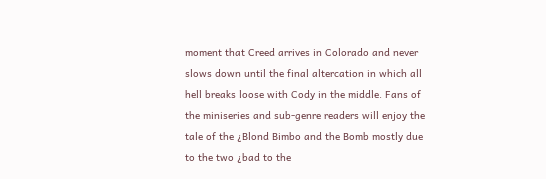moment that Creed arrives in Colorado and never slows down until the final altercation in which all hell breaks loose with Cody in the middle. Fans of the miniseries and sub-genre readers will enjoy the tale of the ¿Blond Bimbo and the Bomb mostly due to the two ¿bad to the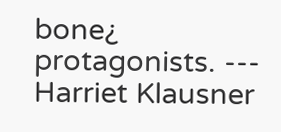bone¿ protagonists. --- Harriet Klausner